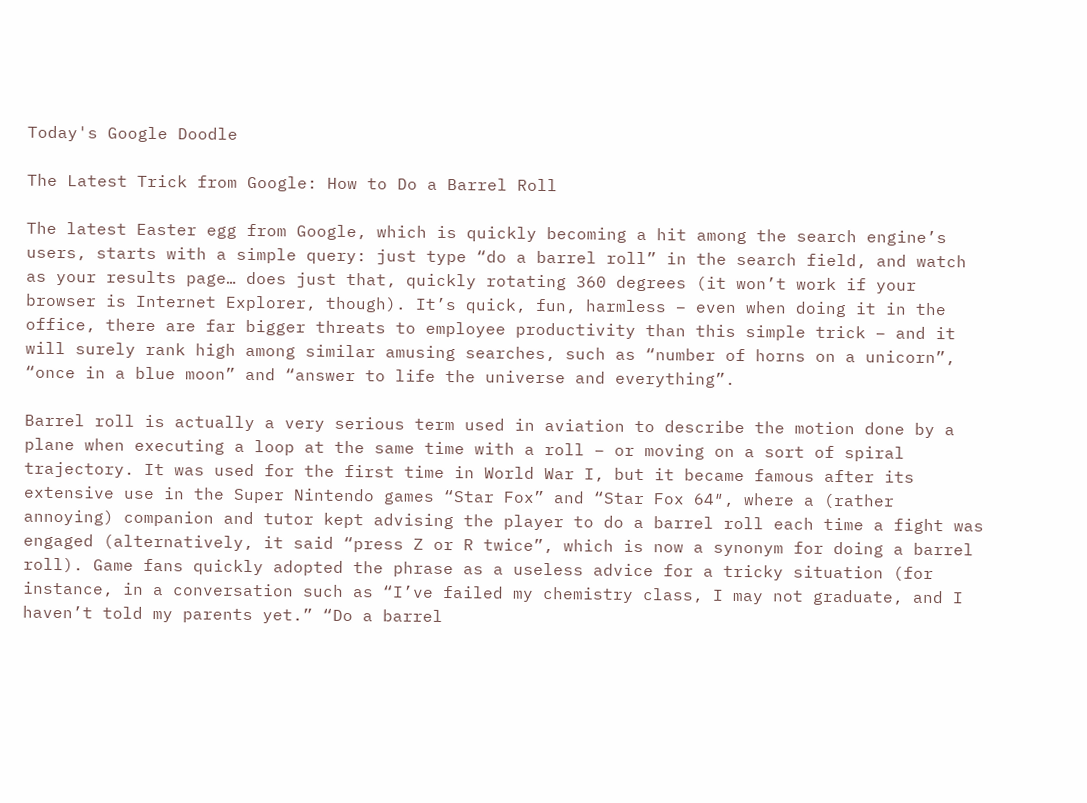Today's Google Doodle

The Latest Trick from Google: How to Do a Barrel Roll

The latest Easter egg from Google, which is quickly becoming a hit among the search engine’s users, starts with a simple query: just type “do a barrel roll” in the search field, and watch as your results page… does just that, quickly rotating 360 degrees (it won’t work if your browser is Internet Explorer, though). It’s quick, fun, harmless – even when doing it in the office, there are far bigger threats to employee productivity than this simple trick – and it will surely rank high among similar amusing searches, such as “number of horns on a unicorn”, “once in a blue moon” and “answer to life the universe and everything”.

Barrel roll is actually a very serious term used in aviation to describe the motion done by a plane when executing a loop at the same time with a roll – or moving on a sort of spiral trajectory. It was used for the first time in World War I, but it became famous after its extensive use in the Super Nintendo games “Star Fox” and “Star Fox 64″, where a (rather annoying) companion and tutor kept advising the player to do a barrel roll each time a fight was engaged (alternatively, it said “press Z or R twice”, which is now a synonym for doing a barrel roll). Game fans quickly adopted the phrase as a useless advice for a tricky situation (for instance, in a conversation such as “I’ve failed my chemistry class, I may not graduate, and I haven’t told my parents yet.” “Do a barrel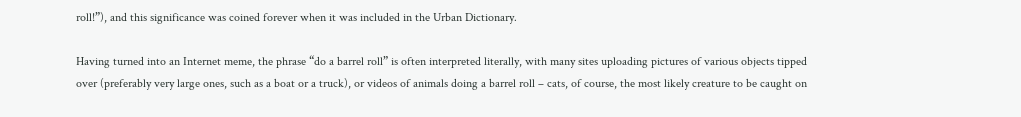roll!”), and this significance was coined forever when it was included in the Urban Dictionary.

Having turned into an Internet meme, the phrase “do a barrel roll” is often interpreted literally, with many sites uploading pictures of various objects tipped over (preferably very large ones, such as a boat or a truck), or videos of animals doing a barrel roll – cats, of course, the most likely creature to be caught on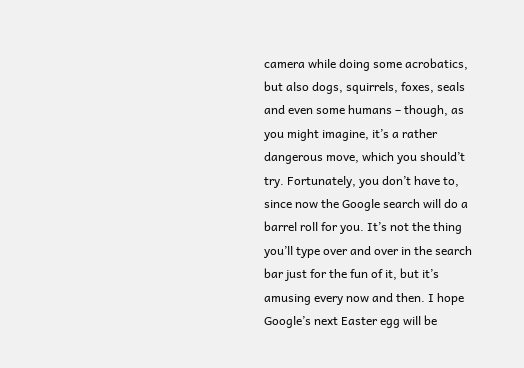camera while doing some acrobatics, but also dogs, squirrels, foxes, seals and even some humans – though, as you might imagine, it’s a rather dangerous move, which you should’t try. Fortunately, you don’t have to, since now the Google search will do a barrel roll for you. It’s not the thing you’ll type over and over in the search bar just for the fun of it, but it’s amusing every now and then. I hope Google’s next Easter egg will be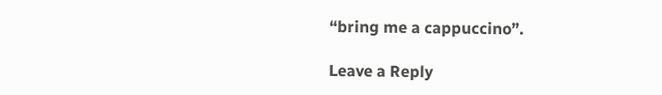“bring me a cappuccino”.

Leave a Reply